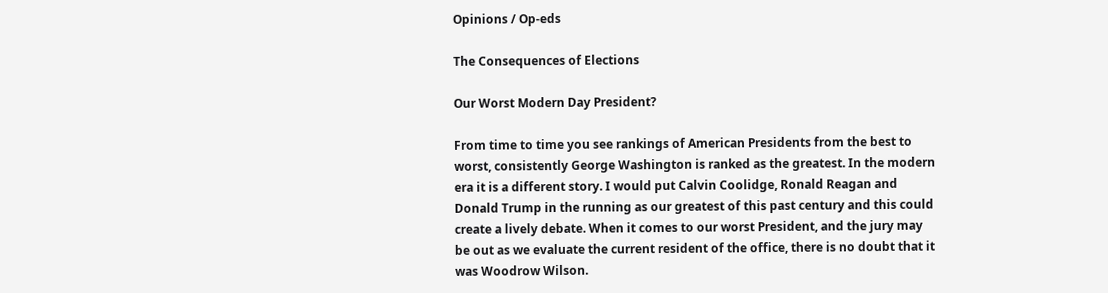Opinions / Op-eds

The Consequences of Elections

Our Worst Modern Day President?

From time to time you see rankings of American Presidents from the best to worst, consistently George Washington is ranked as the greatest. In the modern era it is a different story. I would put Calvin Coolidge, Ronald Reagan and Donald Trump in the running as our greatest of this past century and this could create a lively debate. When it comes to our worst President, and the jury may be out as we evaluate the current resident of the office, there is no doubt that it was Woodrow Wilson.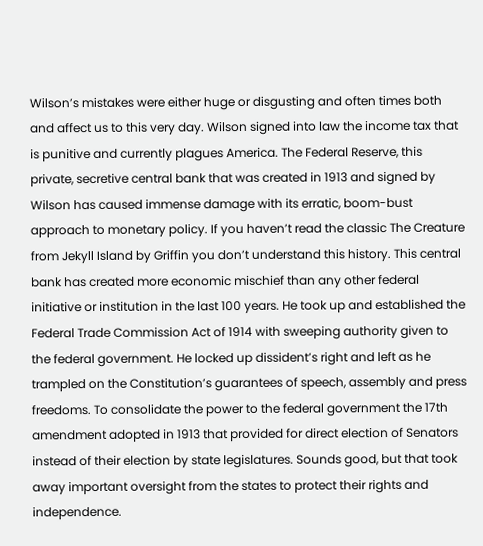Wilson’s mistakes were either huge or disgusting and often times both and affect us to this very day. Wilson signed into law the income tax that is punitive and currently plagues America. The Federal Reserve, this private, secretive central bank that was created in 1913 and signed by Wilson has caused immense damage with its erratic, boom-bust approach to monetary policy. If you haven’t read the classic The Creature from Jekyll Island by Griffin you don’t understand this history. This central bank has created more economic mischief than any other federal initiative or institution in the last 100 years. He took up and established the Federal Trade Commission Act of 1914 with sweeping authority given to the federal government. He locked up dissident’s right and left as he trampled on the Constitution’s guarantees of speech, assembly and press freedoms. To consolidate the power to the federal government the 17th amendment adopted in 1913 that provided for direct election of Senators instead of their election by state legislatures. Sounds good, but that took away important oversight from the states to protect their rights and independence.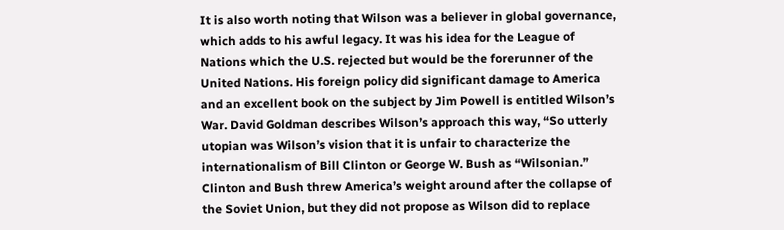It is also worth noting that Wilson was a believer in global governance, which adds to his awful legacy. It was his idea for the League of Nations which the U.S. rejected but would be the forerunner of the United Nations. His foreign policy did significant damage to America and an excellent book on the subject by Jim Powell is entitled Wilson’s War. David Goldman describes Wilson’s approach this way, “So utterly utopian was Wilson’s vision that it is unfair to characterize the internationalism of Bill Clinton or George W. Bush as “Wilsonian.” Clinton and Bush threw America’s weight around after the collapse of the Soviet Union, but they did not propose as Wilson did to replace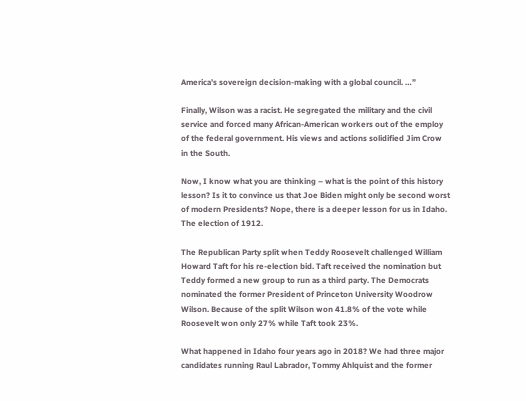America’s sovereign decision-making with a global council. …”

Finally, Wilson was a racist. He segregated the military and the civil service and forced many African-American workers out of the employ of the federal government. His views and actions solidified Jim Crow in the South.

Now, I know what you are thinking – what is the point of this history lesson? Is it to convince us that Joe Biden might only be second worst of modern Presidents? Nope, there is a deeper lesson for us in Idaho. The election of 1912.

The Republican Party split when Teddy Roosevelt challenged William Howard Taft for his re-election bid. Taft received the nomination but Teddy formed a new group to run as a third party. The Democrats nominated the former President of Princeton University Woodrow Wilson. Because of the split Wilson won 41.8% of the vote while Roosevelt won only 27% while Taft took 23%.

What happened in Idaho four years ago in 2018? We had three major candidates running Raul Labrador, Tommy Ahlquist and the former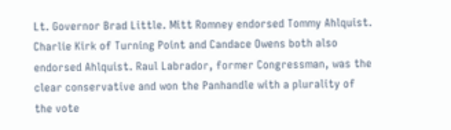Lt. Governor Brad Little. Mitt Romney endorsed Tommy Ahlquist. Charlie Kirk of Turning Point and Candace Owens both also endorsed Ahlquist. Raul Labrador, former Congressman, was the clear conservative and won the Panhandle with a plurality of the vote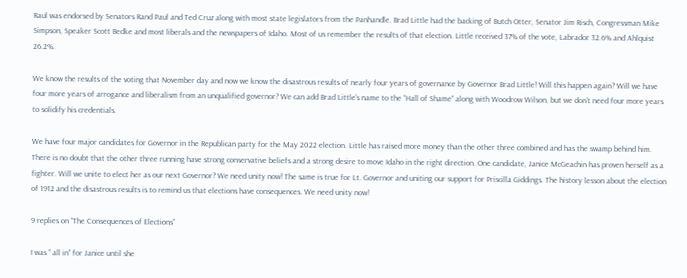Raul was endorsed by Senators Rand Paul and Ted Cruz along with most state legislators from the Panhandle. Brad Little had the backing of Butch Otter, Senator Jim Risch, Congressman Mike Simpson, Speaker Scott Bedke and most liberals and the newspapers of Idaho. Most of us remember the results of that election. Little received 37% of the vote, Labrador 32.6% and Ahlquist 26.2%.

We know the results of the voting that November day and now we know the disastrous results of nearly four years of governance by Governor Brad Little! Will this happen again? Will we have four more years of arrogance and liberalism from an unqualified governor? We can add Brad Little’s name to the “Hall of Shame” along with Woodrow Wilson, but we don’t need four more years to solidify his credentials.

We have four major candidates for Governor in the Republican party for the May 2022 election. Little has raised more money than the other three combined and has the swamp behind him. There is no doubt that the other three running have strong conservative beliefs and a strong desire to move Idaho in the right direction. One candidate, Janice McGeachin has proven herself as a fighter. Will we unite to elect her as our next Governor? We need unity now! The same is true for Lt. Governor and uniting our support for Priscilla Giddings. The history lesson about the election of 1912 and the disastrous results is to remind us that elections have consequences. We need unity now!

9 replies on “The Consequences of Elections”

I was ” all in” for Janice until she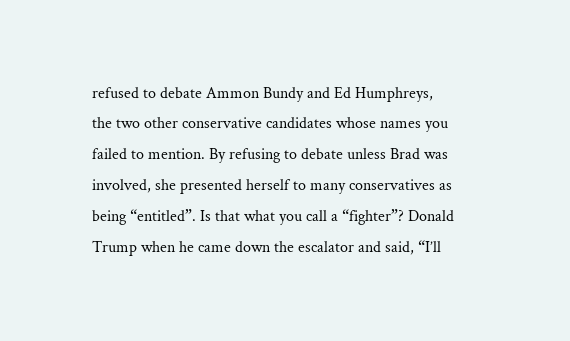refused to debate Ammon Bundy and Ed Humphreys, the two other conservative candidates whose names you failed to mention. By refusing to debate unless Brad was involved, she presented herself to many conservatives as being “entitled”. Is that what you call a “fighter”? Donald Trump when he came down the escalator and said, “I’ll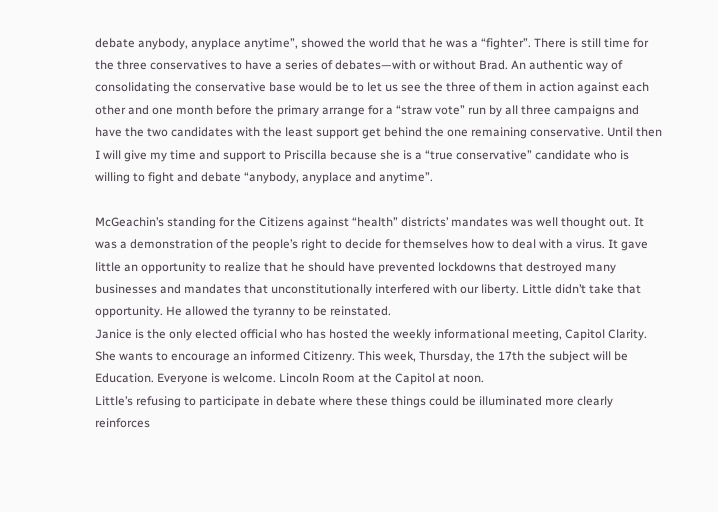debate anybody, anyplace anytime”, showed the world that he was a “fighter”. There is still time for the three conservatives to have a series of debates—with or without Brad. An authentic way of consolidating the conservative base would be to let us see the three of them in action against each other and one month before the primary arrange for a “straw vote” run by all three campaigns and have the two candidates with the least support get behind the one remaining conservative. Until then I will give my time and support to Priscilla because she is a “true conservative” candidate who is willing to fight and debate “anybody, anyplace and anytime”.

McGeachin’s standing for the Citizens against “health” districts’ mandates was well thought out. It was a demonstration of the people’s right to decide for themselves how to deal with a virus. It gave little an opportunity to realize that he should have prevented lockdowns that destroyed many businesses and mandates that unconstitutionally interfered with our liberty. Little didn’t take that opportunity. He allowed the tyranny to be reinstated.
Janice is the only elected official who has hosted the weekly informational meeting, Capitol Clarity. She wants to encourage an informed Citizenry. This week, Thursday, the 17th the subject will be Education. Everyone is welcome. Lincoln Room at the Capitol at noon.
Little’s refusing to participate in debate where these things could be illuminated more clearly reinforces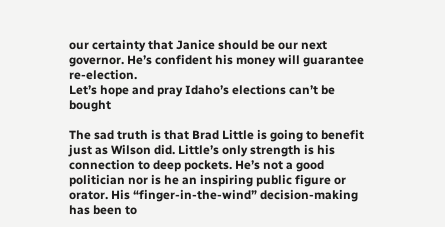our certainty that Janice should be our next governor. He’s confident his money will guarantee re-election.
Let’s hope and pray Idaho’s elections can’t be bought

The sad truth is that Brad Little is going to benefit just as Wilson did. Little’s only strength is his connection to deep pockets. He’s not a good politician nor is he an inspiring public figure or orator. His “finger-in-the-wind” decision-making has been to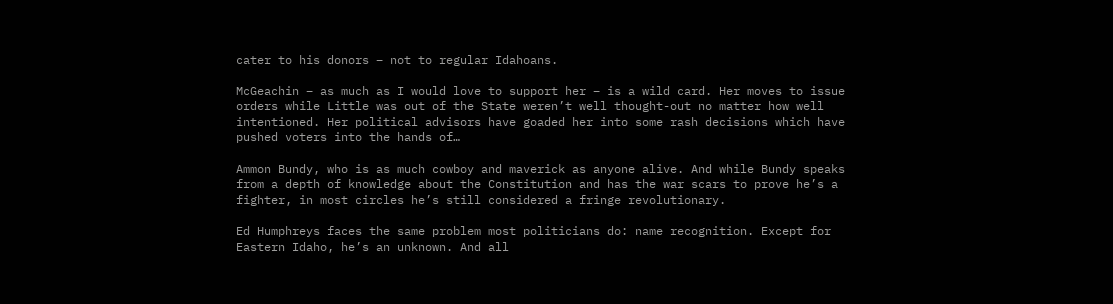cater to his donors – not to regular Idahoans.

McGeachin – as much as I would love to support her – is a wild card. Her moves to issue orders while Little was out of the State weren’t well thought-out no matter how well intentioned. Her political advisors have goaded her into some rash decisions which have pushed voters into the hands of…

Ammon Bundy, who is as much cowboy and maverick as anyone alive. And while Bundy speaks from a depth of knowledge about the Constitution and has the war scars to prove he’s a fighter, in most circles he’s still considered a fringe revolutionary.

Ed Humphreys faces the same problem most politicians do: name recognition. Except for Eastern Idaho, he’s an unknown. And all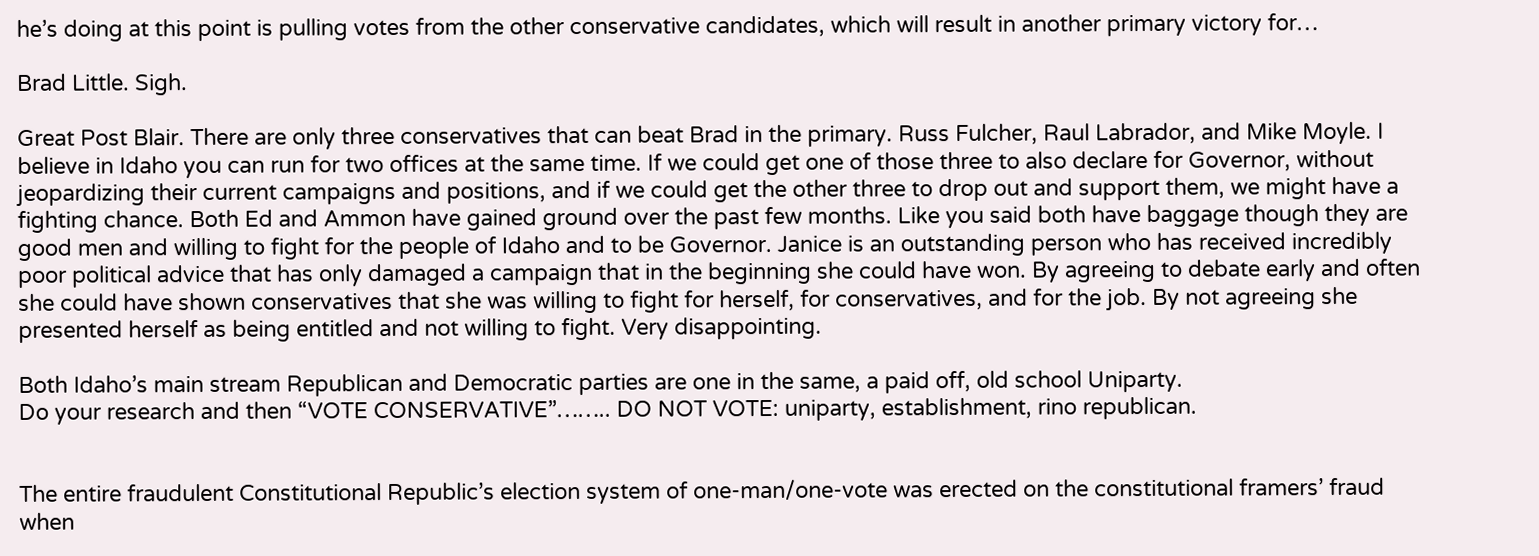he’s doing at this point is pulling votes from the other conservative candidates, which will result in another primary victory for…

Brad Little. Sigh.

Great Post Blair. There are only three conservatives that can beat Brad in the primary. Russ Fulcher, Raul Labrador, and Mike Moyle. I believe in Idaho you can run for two offices at the same time. If we could get one of those three to also declare for Governor, without jeopardizing their current campaigns and positions, and if we could get the other three to drop out and support them, we might have a fighting chance. Both Ed and Ammon have gained ground over the past few months. Like you said both have baggage though they are good men and willing to fight for the people of Idaho and to be Governor. Janice is an outstanding person who has received incredibly poor political advice that has only damaged a campaign that in the beginning she could have won. By agreeing to debate early and often she could have shown conservatives that she was willing to fight for herself, for conservatives, and for the job. By not agreeing she presented herself as being entitled and not willing to fight. Very disappointing.

Both Idaho’s main stream Republican and Democratic parties are one in the same, a paid off, old school Uniparty.
Do your research and then “VOTE CONSERVATIVE”…….. DO NOT VOTE: uniparty, establishment, rino republican.


The entire fraudulent Constitutional Republic’s election system of one-man/one-vote was erected on the constitutional framers’ fraud when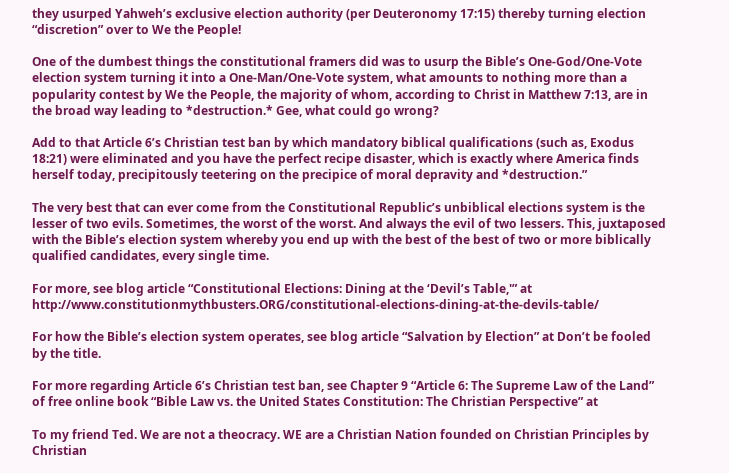they usurped Yahweh’s exclusive election authority (per Deuteronomy 17:15) thereby turning election “discretion” over to We the People!

One of the dumbest things the constitutional framers did was to usurp the Bible’s One-God/One-Vote election system turning it into a One-Man/One-Vote system, what amounts to nothing more than a popularity contest by We the People, the majority of whom, according to Christ in Matthew 7:13, are in the broad way leading to *destruction.* Gee, what could go wrong?

Add to that Article 6’s Christian test ban by which mandatory biblical qualifications (such as, Exodus 18:21) were eliminated and you have the perfect recipe disaster, which is exactly where America finds herself today, precipitously teetering on the precipice of moral depravity and *destruction.”

The very best that can ever come from the Constitutional Republic’s unbiblical elections system is the lesser of two evils. Sometimes, the worst of the worst. And always the evil of two lessers. This, juxtaposed with the Bible’s election system whereby you end up with the best of the best of two or more biblically qualified candidates, every single time.

For more, see blog article “Constitutional Elections: Dining at the ‘Devil’s Table,'” at http://www.constitutionmythbusters.ORG/constitutional-elections-dining-at-the-devils-table/

For how the Bible’s election system operates, see blog article “Salvation by Election” at Don’t be fooled by the title.

For more regarding Article 6’s Christian test ban, see Chapter 9 “Article 6: The Supreme Law of the Land” of free online book “Bible Law vs. the United States Constitution: The Christian Perspective” at

To my friend Ted. We are not a theocracy. WE are a Christian Nation founded on Christian Principles by Christian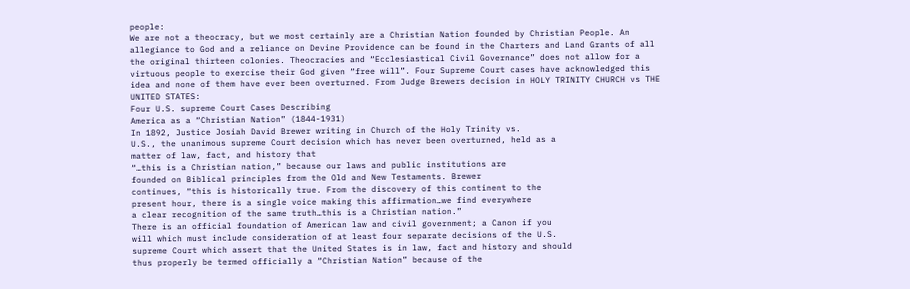people:
We are not a theocracy, but we most certainly are a Christian Nation founded by Christian People. An allegiance to God and a reliance on Devine Providence can be found in the Charters and Land Grants of all the original thirteen colonies. Theocracies and “Ecclesiastical Civil Governance” does not allow for a virtuous people to exercise their God given “free will”. Four Supreme Court cases have acknowledged this idea and none of them have ever been overturned. From Judge Brewers decision in HOLY TRINITY CHURCH vs THE UNITED STATES:
Four U.S. supreme Court Cases Describing
America as a “Christian Nation” (1844-1931)
In 1892, Justice Josiah David Brewer writing in Church of the Holy Trinity vs.
U.S., the unanimous supreme Court decision which has never been overturned, held as a
matter of law, fact, and history that
“…this is a Christian nation,” because our laws and public institutions are
founded on Biblical principles from the Old and New Testaments. Brewer
continues, “this is historically true. From the discovery of this continent to the
present hour, there is a single voice making this affirmation…we find everywhere
a clear recognition of the same truth…this is a Christian nation.”
There is an official foundation of American law and civil government; a Canon if you
will which must include consideration of at least four separate decisions of the U.S.
supreme Court which assert that the United States is in law, fact and history and should
thus properly be termed officially a “Christian Nation” because of the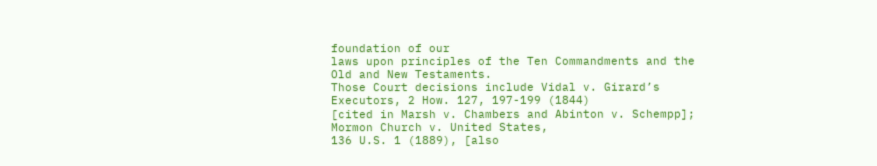foundation of our
laws upon principles of the Ten Commandments and the Old and New Testaments.
Those Court decisions include Vidal v. Girard’s Executors, 2 How. 127, 197-199 (1844)
[cited in Marsh v. Chambers and Abinton v. Schempp]; Mormon Church v. United States,
136 U.S. 1 (1889), [also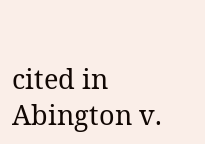cited in Abington v.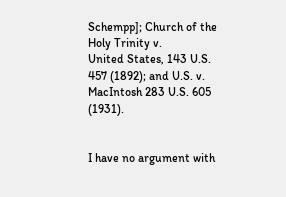Schempp]; Church of the Holy Trinity v.
United States, 143 U.S. 457 (1892); and U.S. v. MacIntosh 283 U.S. 605 (1931).


I have no argument with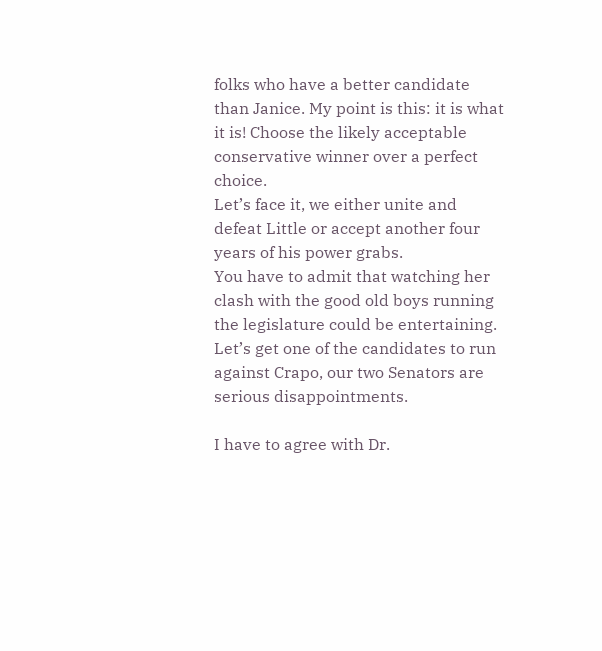folks who have a better candidate than Janice. My point is this: it is what it is! Choose the likely acceptable conservative winner over a perfect choice.
Let’s face it, we either unite and defeat Little or accept another four years of his power grabs.
You have to admit that watching her clash with the good old boys running the legislature could be entertaining.
Let’s get one of the candidates to run against Crapo, our two Senators are serious disappointments.

I have to agree with Dr.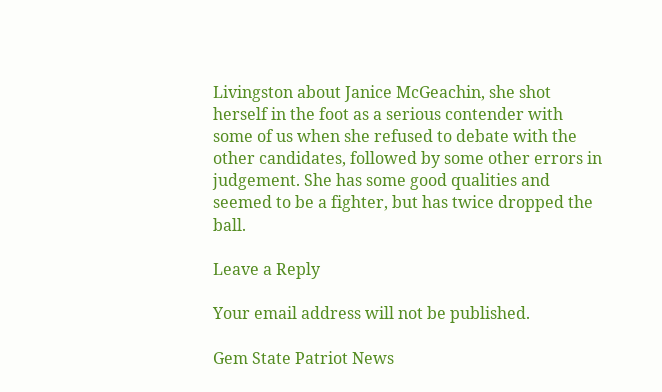Livingston about Janice McGeachin, she shot herself in the foot as a serious contender with some of us when she refused to debate with the other candidates, followed by some other errors in judgement. She has some good qualities and seemed to be a fighter, but has twice dropped the ball.

Leave a Reply

Your email address will not be published.

Gem State Patriot News